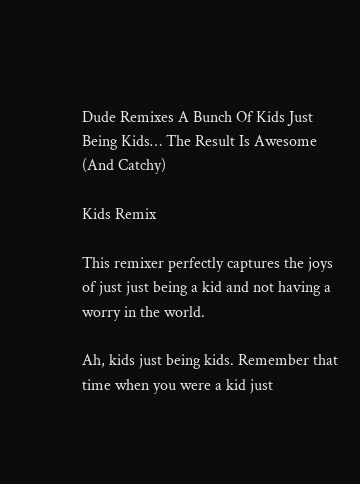Dude Remixes A Bunch Of Kids Just Being Kids… The Result Is Awesome (And Catchy)

Kids Remix

This remixer perfectly captures the joys of just just being a kid and not having a worry in the world.

Ah, kids just being kids. Remember that time when you were a kid just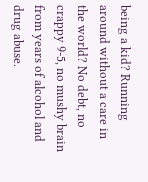being a kid? Running around without a care in the world? No debt, no crappy 9-5, no mushy brain from years of alcohol and drug abuse.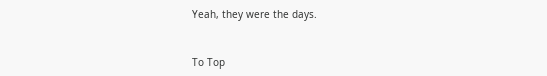Yeah, they were the days.


To Top